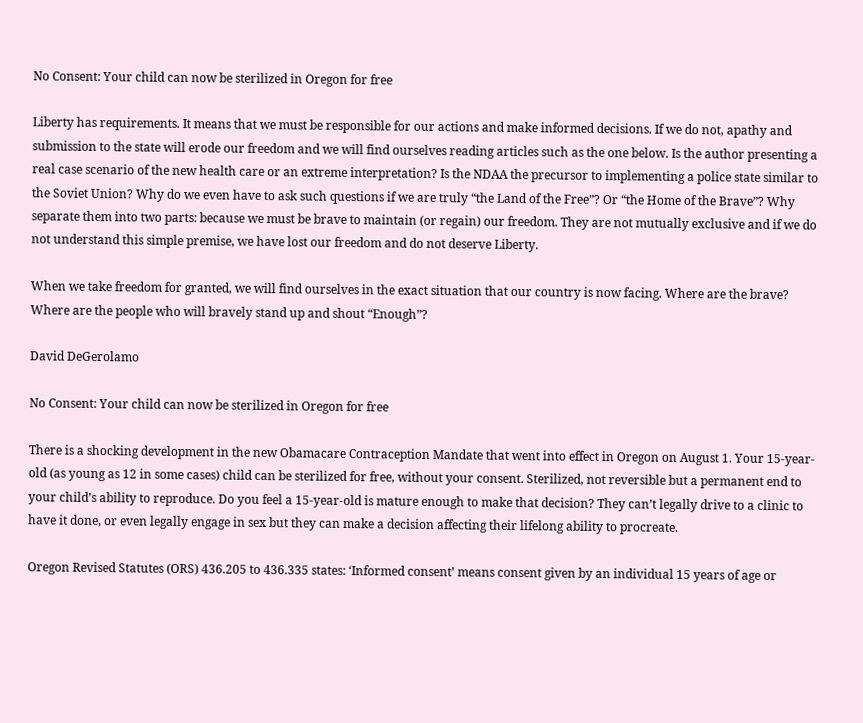No Consent: Your child can now be sterilized in Oregon for free

Liberty has requirements. It means that we must be responsible for our actions and make informed decisions. If we do not, apathy and submission to the state will erode our freedom and we will find ourselves reading articles such as the one below. Is the author presenting a real case scenario of the new health care or an extreme interpretation? Is the NDAA the precursor to implementing a police state similar to the Soviet Union? Why do we even have to ask such questions if we are truly “the Land of the Free”? Or “the Home of the Brave”? Why separate them into two parts: because we must be brave to maintain (or regain) our freedom. They are not mutually exclusive and if we do not understand this simple premise, we have lost our freedom and do not deserve Liberty.

When we take freedom for granted, we will find ourselves in the exact situation that our country is now facing. Where are the brave? Where are the people who will bravely stand up and shout “Enough”?

David DeGerolamo

No Consent: Your child can now be sterilized in Oregon for free

There is a shocking development in the new Obamacare Contraception Mandate that went into effect in Oregon on August 1. Your 15-year-old (as young as 12 in some cases) child can be sterilized for free, without your consent. Sterilized, not reversible but a permanent end to your child’s ability to reproduce. Do you feel a 15-year-old is mature enough to make that decision? They can’t legally drive to a clinic to have it done, or even legally engage in sex but they can make a decision affecting their lifelong ability to procreate.

Oregon Revised Statutes (ORS) 436.205 to 436.335 states: ‘Informed consent’ means consent given by an individual 15 years of age or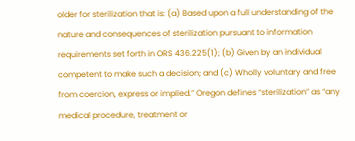older for sterilization that is: (a) Based upon a full understanding of the nature and consequences of sterilization pursuant to information requirements set forth in ORS 436.225(1); (b) Given by an individual competent to make such a decision; and (c) Wholly voluntary and free from coercion, express or implied.” Oregon defines “sterilization” as “any medical procedure, treatment or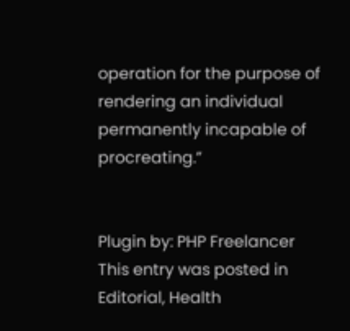operation for the purpose of rendering an individual permanently incapable of procreating.”


Plugin by: PHP Freelancer
This entry was posted in Editorial, Health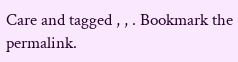Care and tagged , , . Bookmark the permalink.